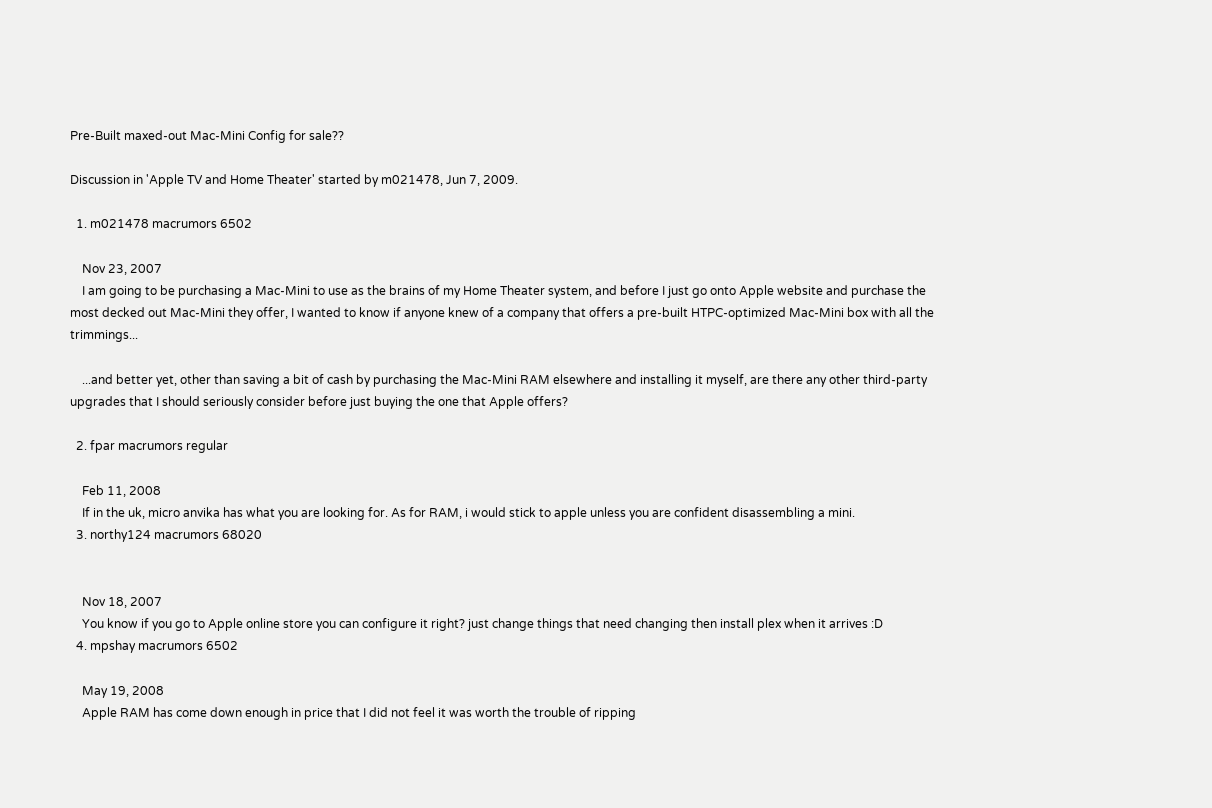Pre-Built maxed-out Mac-Mini Config for sale??

Discussion in 'Apple TV and Home Theater' started by m021478, Jun 7, 2009.

  1. m021478 macrumors 6502

    Nov 23, 2007
    I am going to be purchasing a Mac-Mini to use as the brains of my Home Theater system, and before I just go onto Apple website and purchase the most decked out Mac-Mini they offer, I wanted to know if anyone knew of a company that offers a pre-built HTPC-optimized Mac-Mini box with all the trimmings...

    ...and better yet, other than saving a bit of cash by purchasing the Mac-Mini RAM elsewhere and installing it myself, are there any other third-party upgrades that I should seriously consider before just buying the one that Apple offers?

  2. fpar macrumors regular

    Feb 11, 2008
    If in the uk, micro anvika has what you are looking for. As for RAM, i would stick to apple unless you are confident disassembling a mini.
  3. northy124 macrumors 68020


    Nov 18, 2007
    You know if you go to Apple online store you can configure it right? just change things that need changing then install plex when it arrives :D
  4. mpshay macrumors 6502

    May 19, 2008
    Apple RAM has come down enough in price that I did not feel it was worth the trouble of ripping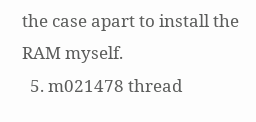the case apart to install the RAM myself.
  5. m021478 thread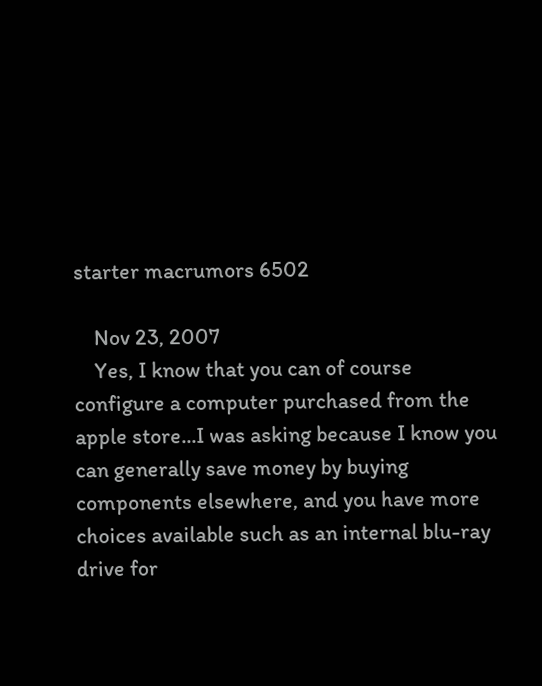starter macrumors 6502

    Nov 23, 2007
    Yes, I know that you can of course configure a computer purchased from the apple store...I was asking because I know you can generally save money by buying components elsewhere, and you have more choices available such as an internal blu-ray drive for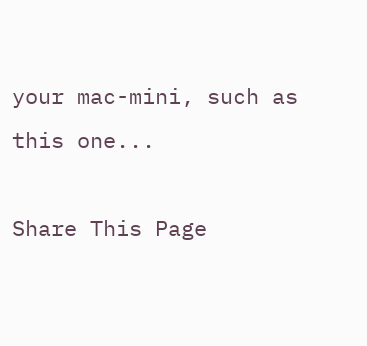your mac-mini, such as this one...

Share This Page